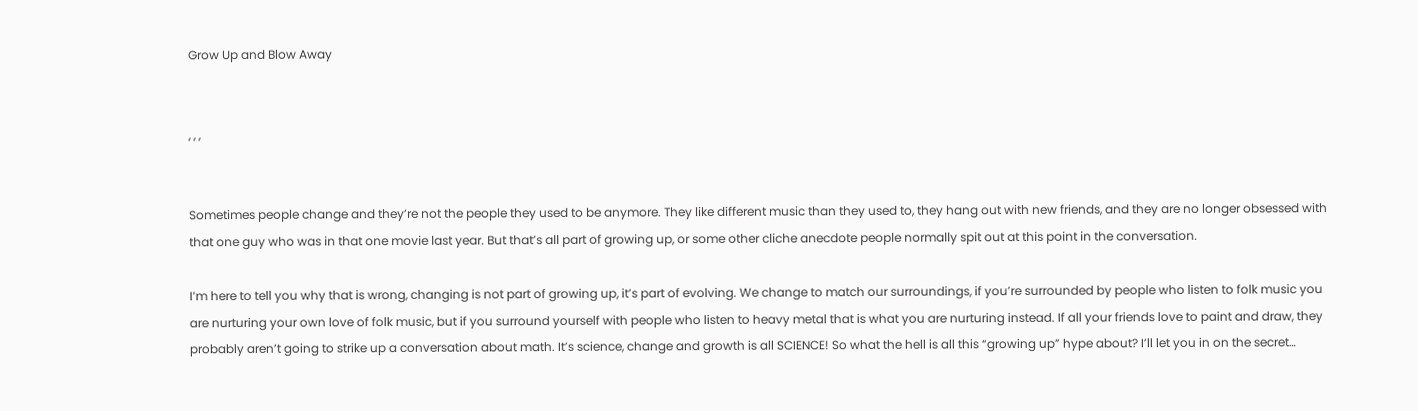Grow Up and Blow Away


, , ,


Sometimes people change and they’re not the people they used to be anymore. They like different music than they used to, they hang out with new friends, and they are no longer obsessed with that one guy who was in that one movie last year. But that’s all part of growing up, or some other cliche anecdote people normally spit out at this point in the conversation.

I’m here to tell you why that is wrong, changing is not part of growing up, it’s part of evolving. We change to match our surroundings, if you’re surrounded by people who listen to folk music you are nurturing your own love of folk music, but if you surround yourself with people who listen to heavy metal that is what you are nurturing instead. If all your friends love to paint and draw, they probably aren’t going to strike up a conversation about math. It’s science, change and growth is all SCIENCE! So what the hell is all this “growing up” hype about? I’ll let you in on the secret…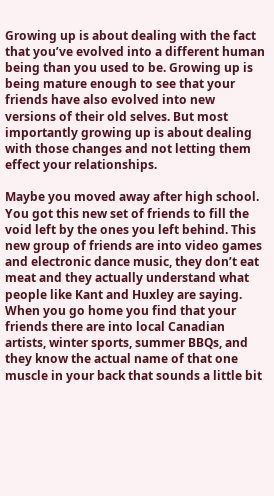Growing up is about dealing with the fact that you’ve evolved into a different human being than you used to be. Growing up is being mature enough to see that your friends have also evolved into new versions of their old selves. But most importantly growing up is about dealing with those changes and not letting them effect your relationships.

Maybe you moved away after high school. You got this new set of friends to fill the void left by the ones you left behind. This new group of friends are into video games and electronic dance music, they don’t eat meat and they actually understand what people like Kant and Huxley are saying. When you go home you find that your friends there are into local Canadian artists, winter sports, summer BBQs, and they know the actual name of that one muscle in your back that sounds a little bit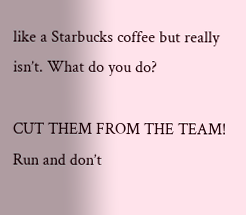like a Starbucks coffee but really isn’t. What do you do?

CUT THEM FROM THE TEAM! Run and don’t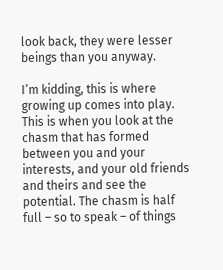look back, they were lesser beings than you anyway.

I’m kidding, this is where growing up comes into play. This is when you look at the chasm that has formed between you and your interests, and your old friends and theirs and see the potential. The chasm is half full – so to speak – of things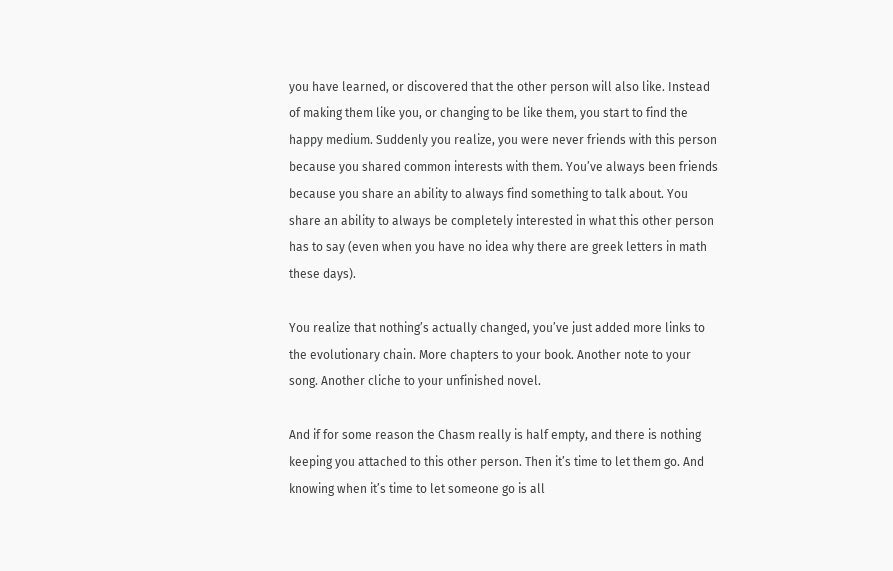you have learned, or discovered that the other person will also like. Instead of making them like you, or changing to be like them, you start to find the happy medium. Suddenly you realize, you were never friends with this person because you shared common interests with them. You’ve always been friends because you share an ability to always find something to talk about. You share an ability to always be completely interested in what this other person has to say (even when you have no idea why there are greek letters in math these days).

You realize that nothing’s actually changed, you’ve just added more links to the evolutionary chain. More chapters to your book. Another note to your song. Another cliche to your unfinished novel.

And if for some reason the Chasm really is half empty, and there is nothing keeping you attached to this other person. Then it’s time to let them go. And knowing when it’s time to let someone go is all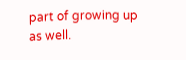part of growing up as well.